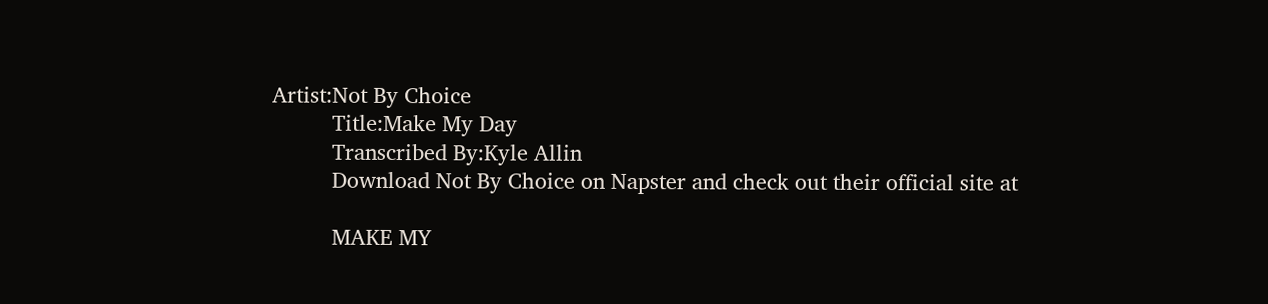Artist:Not By Choice
          Title:Make My Day
          Transcribed By:Kyle Allin
          Download Not By Choice on Napster and check out their official site at

          MAKE MY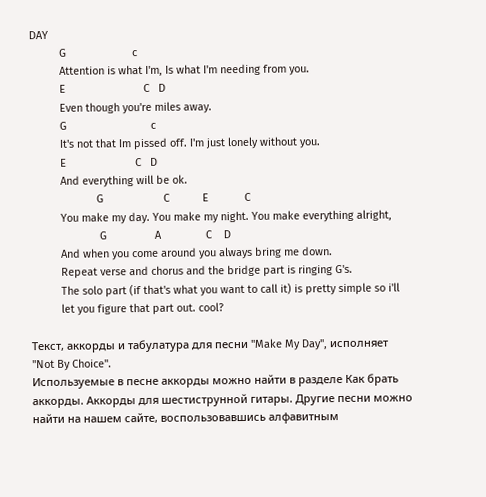DAY
          G                      c
          Attention is what I'm, Is what I'm needing from you.
          E                          C   D
          Even though you're miles away.
          G                            c
          It's not that Im pissed off. I'm just lonely without you.
          E                       C   D
          And everything will be ok.
                      G                    C           E            C
          You make my day. You make my night. You make everything alright,
                       G                A               C    D
          And when you come around you always bring me down.
          Repeat verse and chorus and the bridge part is ringing G's.
          The solo part (if that's what you want to call it) is pretty simple so i'll
          let you figure that part out. cool?

Текст, аккорды и табулатура для песни "Make My Day", исполняет "Not By Choice".
Используемые в песне аккорды можно найти в разделе Как брать аккорды. Аккорды для шестиструнной гитары. Другие песни можно найти на нашем сайте, воспользовавшись алфавитным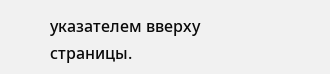указателем вверху страницы.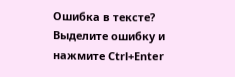Ошибка в тексте? Выделите ошибку и нажмите Ctrl+Enter